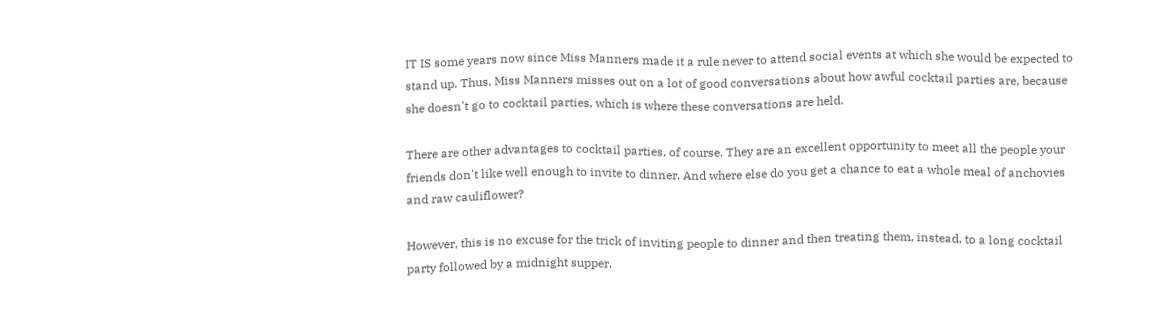IT IS some years now since Miss Manners made it a rule never to attend social events at which she would be expected to stand up. Thus, Miss Manners misses out on a lot of good conversations about how awful cocktail parties are, because she doesn't go to cocktail parties, which is where these conversations are held.

There are other advantages to cocktail parties, of course. They are an excellent opportunity to meet all the people your friends don't like well enough to invite to dinner. And where else do you get a chance to eat a whole meal of anchovies and raw cauliflower?

However, this is no excuse for the trick of inviting people to dinner and then treating them, instead, to a long cocktail party followed by a midnight supper.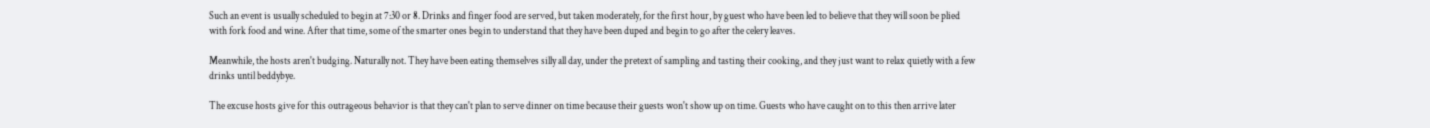Such an event is usually scheduled to begin at 7:30 or 8. Drinks and finger food are served, but taken moderately, for the first hour, by guest who have been led to believe that they will soon be plied with fork food and wine. After that time, some of the smarter ones begin to understand that they have been duped and begin to go after the celery leaves.

Meanwhile, the hosts aren't budging. Naturally not. They have been eating themselves silly all day, under the pretext of sampling and tasting their cooking, and they just want to relax quietly with a few drinks until beddybye.

The excuse hosts give for this outrageous behavior is that they can't plan to serve dinner on time because their guests won't show up on time. Guests who have caught on to this then arrive later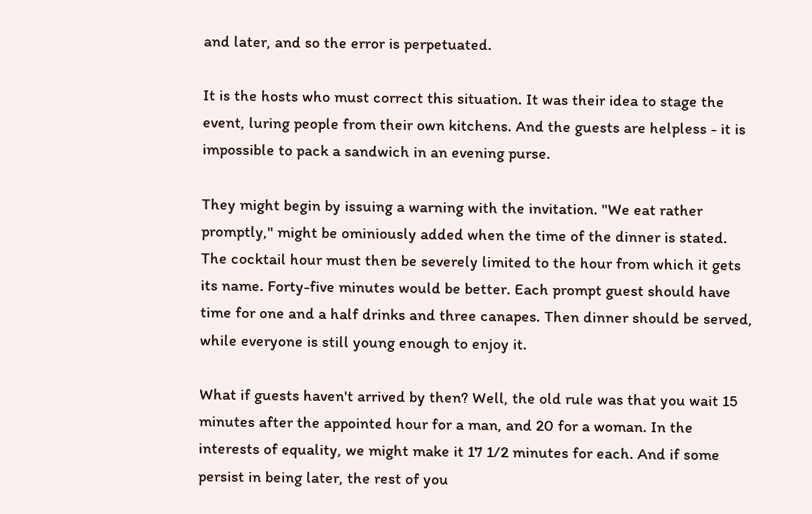and later, and so the error is perpetuated.

It is the hosts who must correct this situation. It was their idea to stage the event, luring people from their own kitchens. And the guests are helpless - it is impossible to pack a sandwich in an evening purse.

They might begin by issuing a warning with the invitation. "We eat rather promptly," might be ominiously added when the time of the dinner is stated. The cocktail hour must then be severely limited to the hour from which it gets its name. Forty-five minutes would be better. Each prompt guest should have time for one and a half drinks and three canapes. Then dinner should be served, while everyone is still young enough to enjoy it.

What if guests haven't arrived by then? Well, the old rule was that you wait 15 minutes after the appointed hour for a man, and 20 for a woman. In the interests of equality, we might make it 17 1/2 minutes for each. And if some persist in being later, the rest of you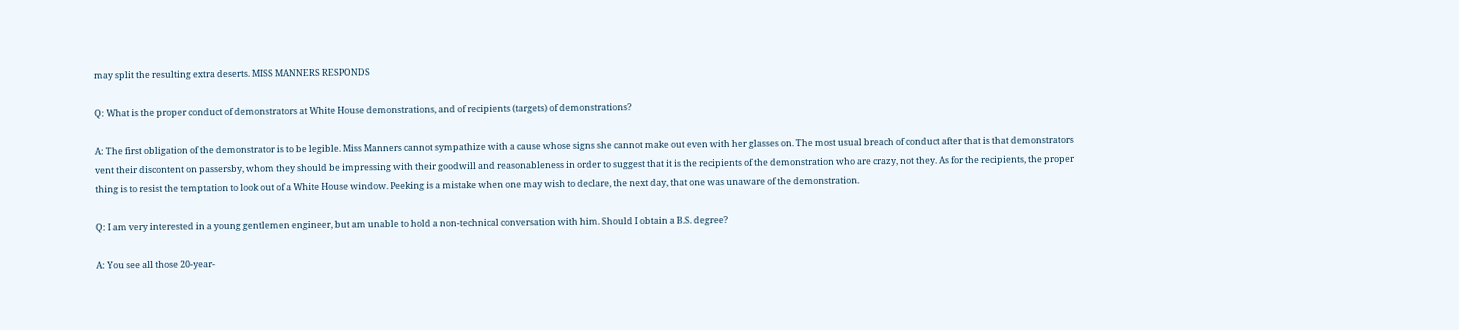may split the resulting extra deserts. MISS MANNERS RESPONDS

Q: What is the proper conduct of demonstrators at White House demonstrations, and of recipients (targets) of demonstrations?

A: The first obligation of the demonstrator is to be legible. Miss Manners cannot sympathize with a cause whose signs she cannot make out even with her glasses on. The most usual breach of conduct after that is that demonstrators vent their discontent on passersby, whom they should be impressing with their goodwill and reasonableness in order to suggest that it is the recipients of the demonstration who are crazy, not they. As for the recipients, the proper thing is to resist the temptation to look out of a White House window. Peeking is a mistake when one may wish to declare, the next day, that one was unaware of the demonstration.

Q: I am very interested in a young gentlemen engineer, but am unable to hold a non-technical conversation with him. Should I obtain a B.S. degree?

A: You see all those 20-year-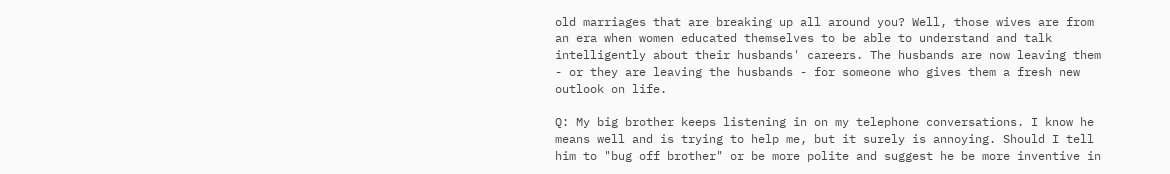old marriages that are breaking up all around you? Well, those wives are from an era when women educated themselves to be able to understand and talk intelligently about their husbands' careers. The husbands are now leaving them - or they are leaving the husbands - for someone who gives them a fresh new outlook on life.

Q: My big brother keeps listening in on my telephone conversations. I know he means well and is trying to help me, but it surely is annoying. Should I tell him to "bug off brother" or be more polite and suggest he be more inventive in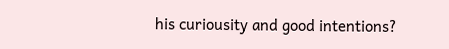his curiousity and good intentions?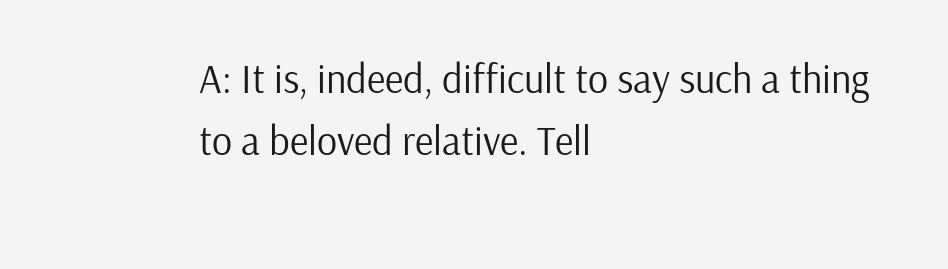A: It is, indeed, difficult to say such a thing to a beloved relative. Tell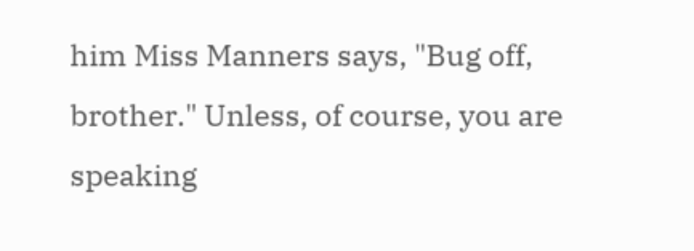him Miss Manners says, "Bug off, brother." Unless, of course, you are speaking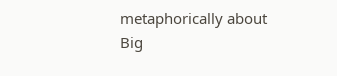metaphorically about Big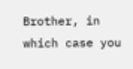Brother, in which case you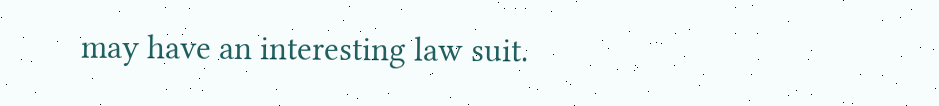may have an interesting law suit.